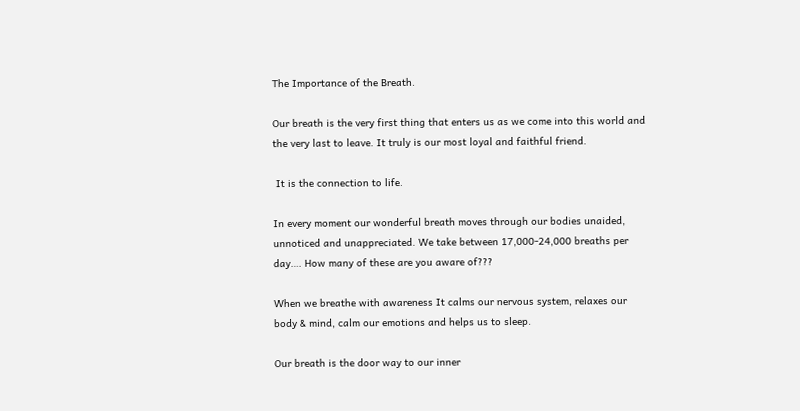The Importance of the Breath.

Our breath is the very first thing that enters us as we come into this world and the very last to leave. It truly is our most loyal and faithful friend.

 It is the connection to life.

In every moment our wonderful breath moves through our bodies unaided, unnoticed and unappreciated. We take between 17,000-24,000 breaths per day…. How many of these are you aware of???

When we breathe with awareness It calms our nervous system, relaxes our body & mind, calm our emotions and helps us to sleep.

Our breath is the door way to our inner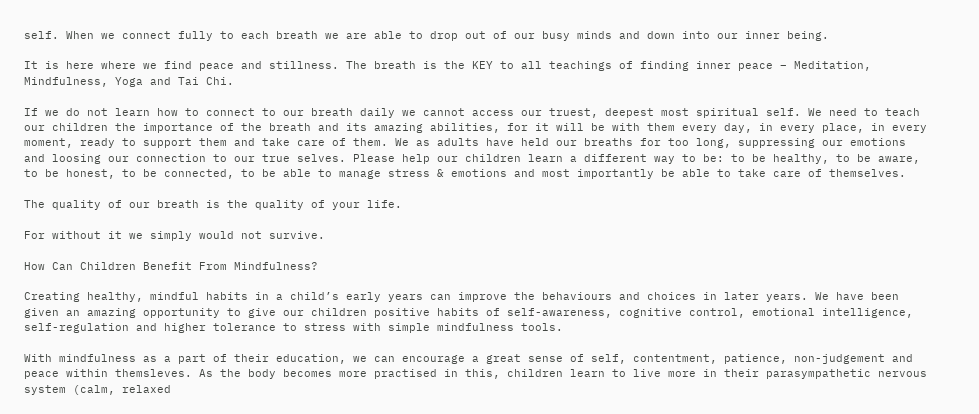self. When we connect fully to each breath we are able to drop out of our busy minds and down into our inner being.

It is here where we find peace and stillness. The breath is the KEY to all teachings of finding inner peace – Meditation, Mindfulness, Yoga and Tai Chi.

If we do not learn how to connect to our breath daily we cannot access our truest, deepest most spiritual self. We need to teach our children the importance of the breath and its amazing abilities, for it will be with them every day, in every place, in every moment, ready to support them and take care of them. We as adults have held our breaths for too long, suppressing our emotions and loosing our connection to our true selves. Please help our children learn a different way to be: to be healthy, to be aware, to be honest, to be connected, to be able to manage stress & emotions and most importantly be able to take care of themselves.

The quality of our breath is the quality of your life.

For without it we simply would not survive.

How Can Children Benefit From Mindfulness?

Creating healthy, mindful habits in a child’s early years can improve the behaviours and choices in later years. We have been given an amazing opportunity to give our children positive habits of self-awareness, cognitive control, emotional intelligence, self-regulation and higher tolerance to stress with simple mindfulness tools.

With mindfulness as a part of their education, we can encourage a great sense of self, contentment, patience, non-judgement and peace within themsleves. As the body becomes more practised in this, children learn to live more in their parasympathetic nervous system (calm, relaxed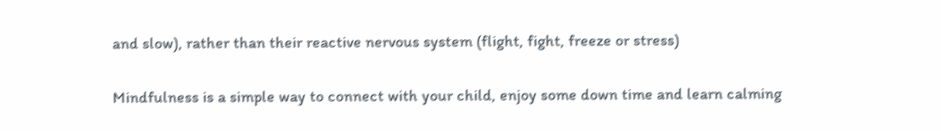and slow), rather than their reactive nervous system (flight, fight, freeze or stress)

Mindfulness is a simple way to connect with your child, enjoy some down time and learn calming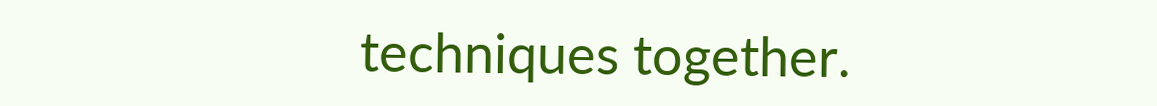techniques together.